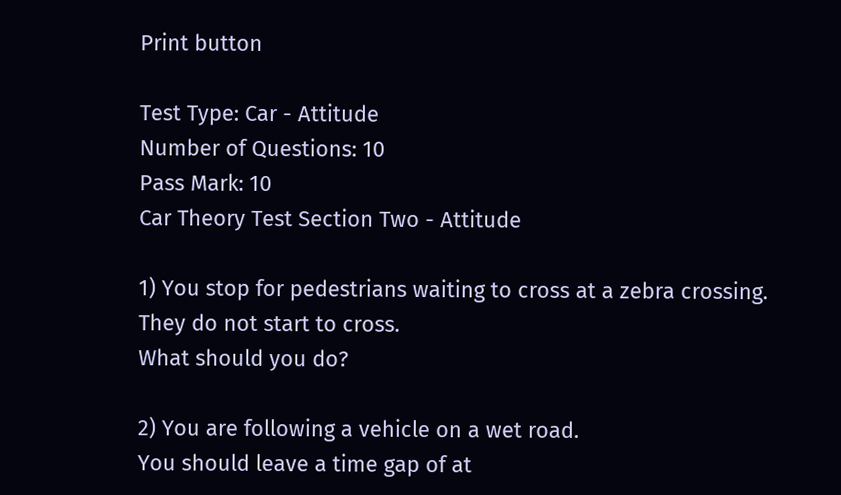Print button

Test Type: Car - Attitude
Number of Questions: 10
Pass Mark: 10
Car Theory Test Section Two - Attitude

1) You stop for pedestrians waiting to cross at a zebra crossing.
They do not start to cross.
What should you do?

2) You are following a vehicle on a wet road.
You should leave a time gap of at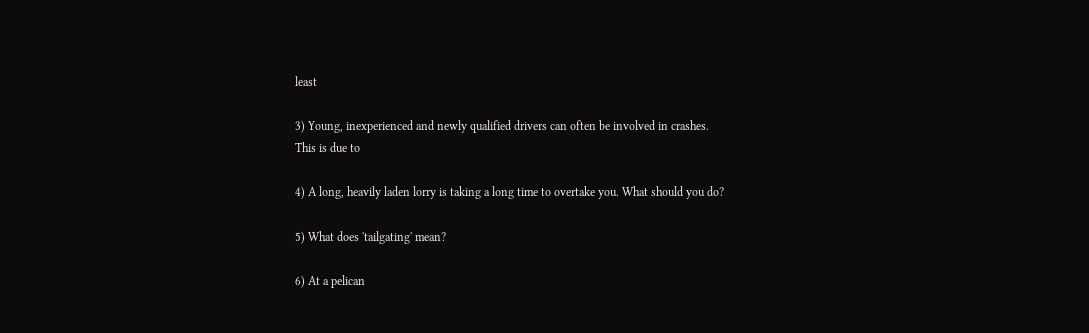least

3) Young, inexperienced and newly qualified drivers can often be involved in crashes.
This is due to

4) A long, heavily laden lorry is taking a long time to overtake you. What should you do?

5) What does 'tailgating' mean?

6) At a pelican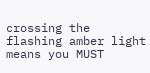crossing the flashing amber light means you MUST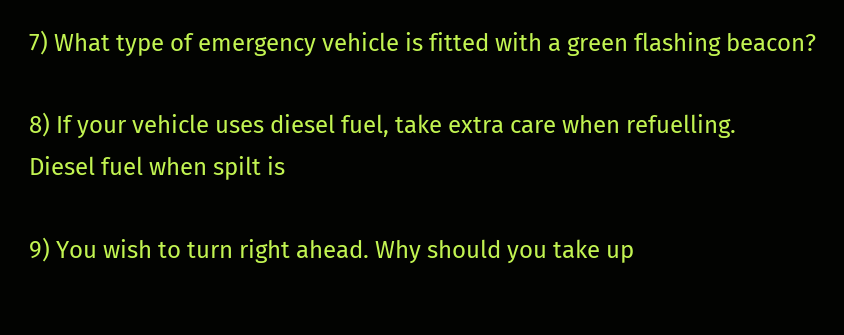7) What type of emergency vehicle is fitted with a green flashing beacon?

8) If your vehicle uses diesel fuel, take extra care when refuelling.
Diesel fuel when spilt is

9) You wish to turn right ahead. Why should you take up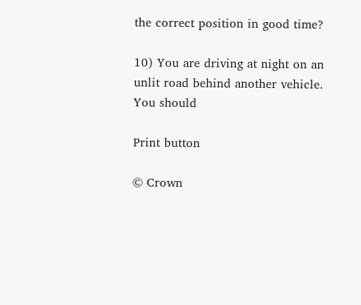the correct position in good time?

10) You are driving at night on an unlit road behind another vehicle.
You should

Print button

© Crown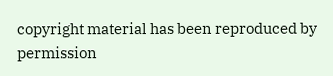copyright material has been reproduced by permission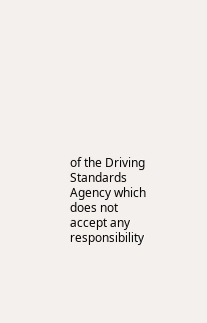of the Driving Standards Agency which does not accept any responsibility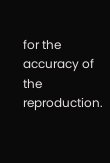for the accuracy of the reproduction.